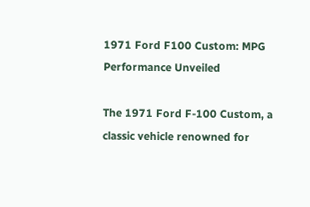1971 Ford F100 Custom: MPG Performance Unveiled

The 1971 Ford F-100 Custom, a classic vehicle renowned for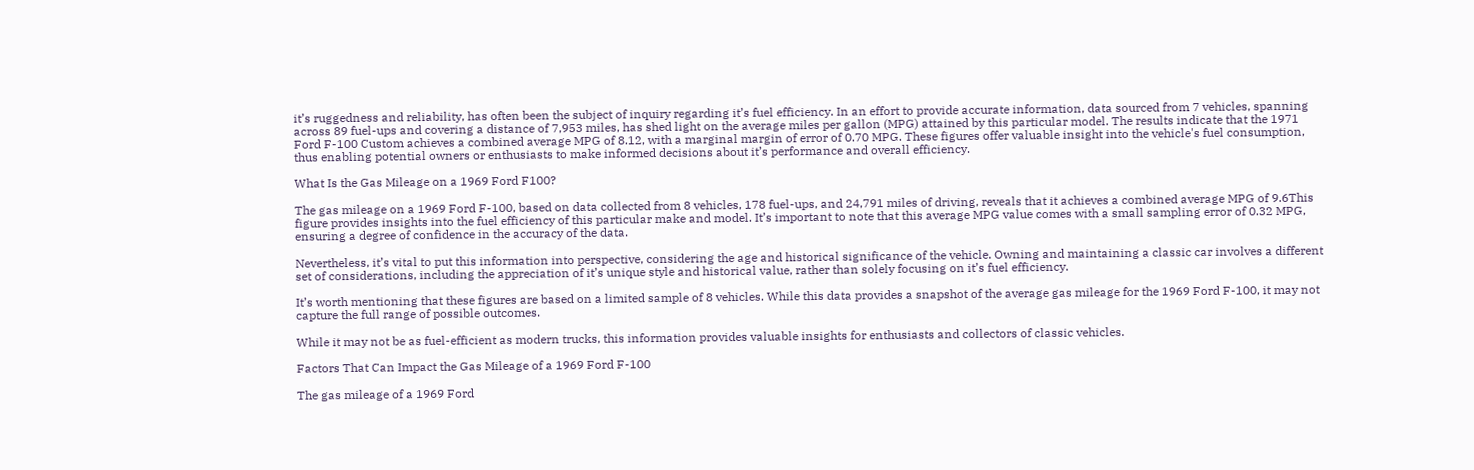it’s ruggedness and reliability, has often been the subject of inquiry regarding it’s fuel efficiency. In an effort to provide accurate information, data sourced from 7 vehicles, spanning across 89 fuel-ups and covering a distance of 7,953 miles, has shed light on the average miles per gallon (MPG) attained by this particular model. The results indicate that the 1971 Ford F-100 Custom achieves a combined average MPG of 8.12, with a marginal margin of error of 0.70 MPG. These figures offer valuable insight into the vehicle's fuel consumption, thus enabling potential owners or enthusiasts to make informed decisions about it’s performance and overall efficiency.

What Is the Gas Mileage on a 1969 Ford F100?

The gas mileage on a 1969 Ford F-100, based on data collected from 8 vehicles, 178 fuel-ups, and 24,791 miles of driving, reveals that it achieves a combined average MPG of 9.6This figure provides insights into the fuel efficiency of this particular make and model. It’s important to note that this average MPG value comes with a small sampling error of 0.32 MPG, ensuring a degree of confidence in the accuracy of the data.

Nevertheless, it’s vital to put this information into perspective, considering the age and historical significance of the vehicle. Owning and maintaining a classic car involves a different set of considerations, including the appreciation of it’s unique style and historical value, rather than solely focusing on it’s fuel efficiency.

It’s worth mentioning that these figures are based on a limited sample of 8 vehicles. While this data provides a snapshot of the average gas mileage for the 1969 Ford F-100, it may not capture the full range of possible outcomes.

While it may not be as fuel-efficient as modern trucks, this information provides valuable insights for enthusiasts and collectors of classic vehicles.

Factors That Can Impact the Gas Mileage of a 1969 Ford F-100

The gas mileage of a 1969 Ford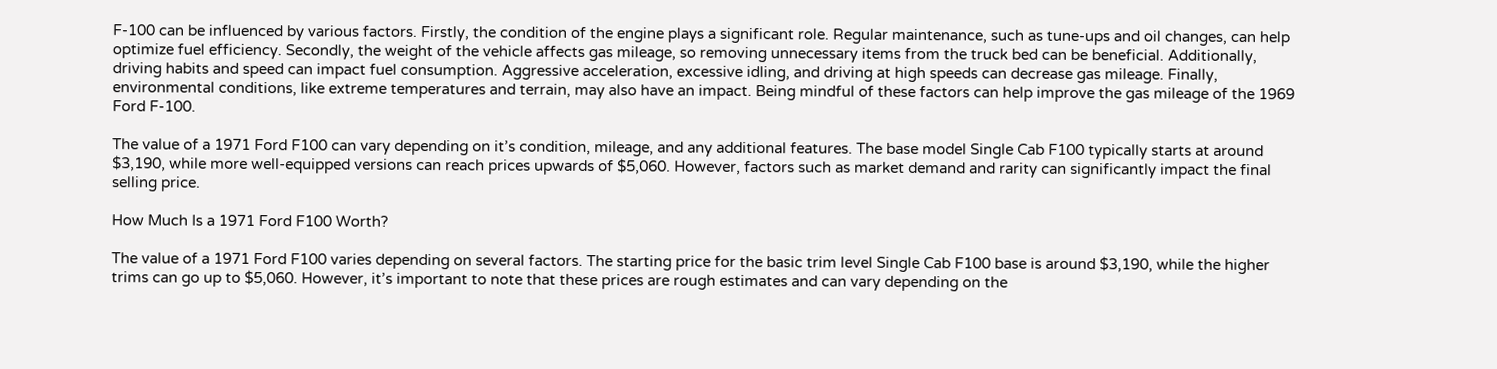F-100 can be influenced by various factors. Firstly, the condition of the engine plays a significant role. Regular maintenance, such as tune-ups and oil changes, can help optimize fuel efficiency. Secondly, the weight of the vehicle affects gas mileage, so removing unnecessary items from the truck bed can be beneficial. Additionally, driving habits and speed can impact fuel consumption. Aggressive acceleration, excessive idling, and driving at high speeds can decrease gas mileage. Finally, environmental conditions, like extreme temperatures and terrain, may also have an impact. Being mindful of these factors can help improve the gas mileage of the 1969 Ford F-100.

The value of a 1971 Ford F100 can vary depending on it’s condition, mileage, and any additional features. The base model Single Cab F100 typically starts at around $3,190, while more well-equipped versions can reach prices upwards of $5,060. However, factors such as market demand and rarity can significantly impact the final selling price.

How Much Is a 1971 Ford F100 Worth?

The value of a 1971 Ford F100 varies depending on several factors. The starting price for the basic trim level Single Cab F100 base is around $3,190, while the higher trims can go up to $5,060. However, it’s important to note that these prices are rough estimates and can vary depending on the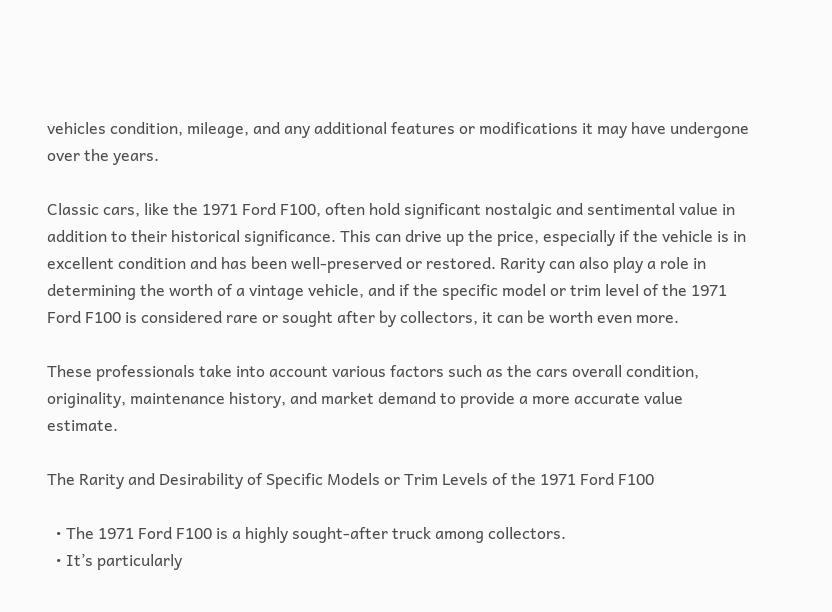vehicles condition, mileage, and any additional features or modifications it may have undergone over the years.

Classic cars, like the 1971 Ford F100, often hold significant nostalgic and sentimental value in addition to their historical significance. This can drive up the price, especially if the vehicle is in excellent condition and has been well-preserved or restored. Rarity can also play a role in determining the worth of a vintage vehicle, and if the specific model or trim level of the 1971 Ford F100 is considered rare or sought after by collectors, it can be worth even more.

These professionals take into account various factors such as the cars overall condition, originality, maintenance history, and market demand to provide a more accurate value estimate.

The Rarity and Desirability of Specific Models or Trim Levels of the 1971 Ford F100

  • The 1971 Ford F100 is a highly sought-after truck among collectors.
  • It’s particularly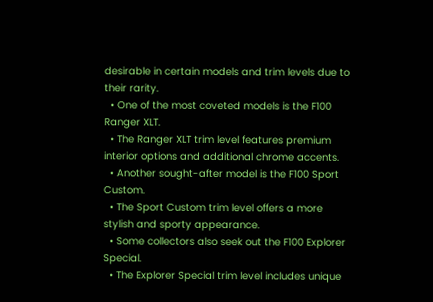desirable in certain models and trim levels due to their rarity.
  • One of the most coveted models is the F100 Ranger XLT.
  • The Ranger XLT trim level features premium interior options and additional chrome accents.
  • Another sought-after model is the F100 Sport Custom.
  • The Sport Custom trim level offers a more stylish and sporty appearance.
  • Some collectors also seek out the F100 Explorer Special.
  • The Explorer Special trim level includes unique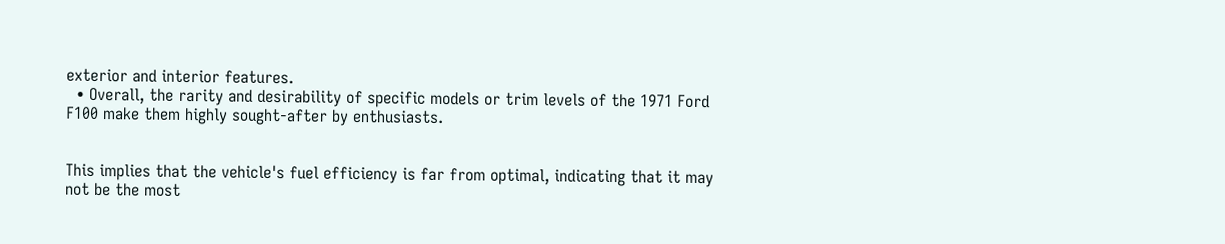exterior and interior features.
  • Overall, the rarity and desirability of specific models or trim levels of the 1971 Ford F100 make them highly sought-after by enthusiasts.


This implies that the vehicle's fuel efficiency is far from optimal, indicating that it may not be the most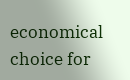economical choice for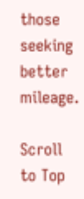those seeking better mileage.

Scroll to Top